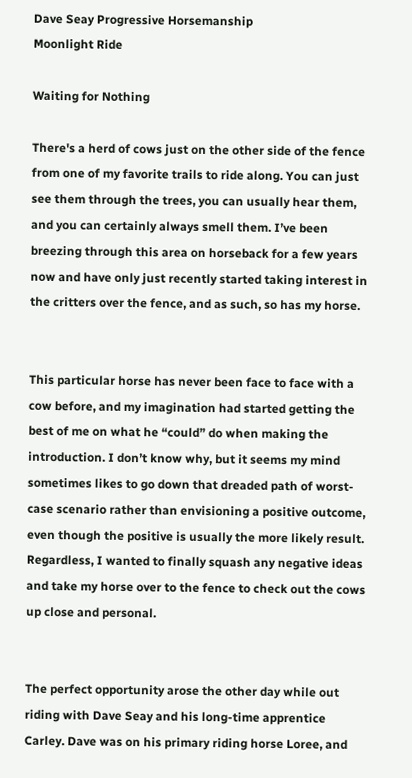Dave Seay Progressive Horsemanship
Moonlight Ride

Waiting for Nothing

There's a herd of cows just on the other side of the fence from one of my favorite trails to ride along. You can just see them through the trees, you can usually hear them, and you can certainly always smell them. I’ve been breezing through this area on horseback for a few years now and have only just recently started taking interest in the critters over the fence, and as such, so has my horse.


This particular horse has never been face to face with a cow before, and my imagination had started getting the best of me on what he “could” do when making the introduction. I don’t know why, but it seems my mind sometimes likes to go down that dreaded path of worst-case scenario rather than envisioning a positive outcome, even though the positive is usually the more likely result. Regardless, I wanted to finally squash any negative ideas and take my horse over to the fence to check out the cows up close and personal.


The perfect opportunity arose the other day while out riding with Dave Seay and his long-time apprentice Carley. Dave was on his primary riding horse Loree, and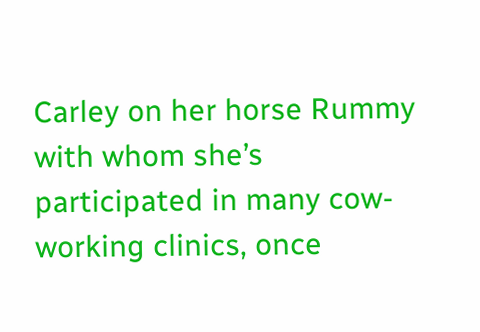Carley on her horse Rummy with whom she’s participated in many cow-working clinics, once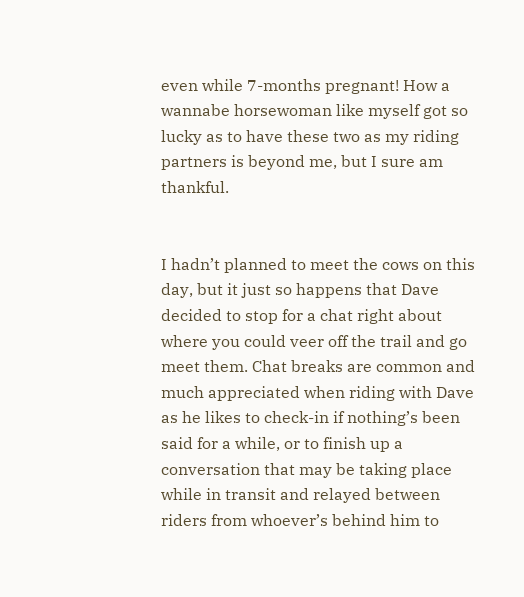even while 7-months pregnant! How a wannabe horsewoman like myself got so lucky as to have these two as my riding partners is beyond me, but I sure am thankful.


I hadn’t planned to meet the cows on this day, but it just so happens that Dave decided to stop for a chat right about where you could veer off the trail and go meet them. Chat breaks are common and much appreciated when riding with Dave as he likes to check-in if nothing’s been said for a while, or to finish up a conversation that may be taking place while in transit and relayed between riders from whoever’s behind him to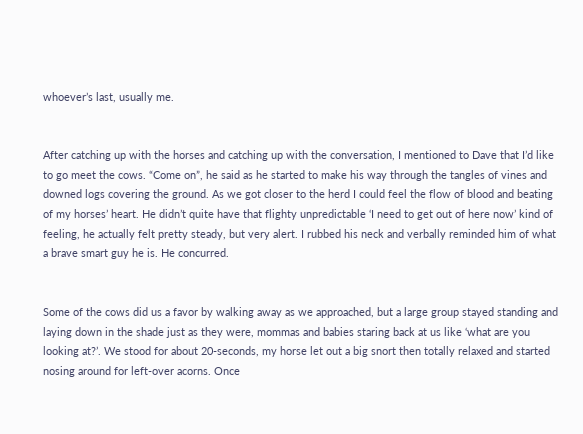whoever’s last, usually me.


After catching up with the horses and catching up with the conversation, I mentioned to Dave that I’d like to go meet the cows. “Come on”, he said as he started to make his way through the tangles of vines and downed logs covering the ground. As we got closer to the herd I could feel the flow of blood and beating of my horses’ heart. He didn’t quite have that flighty unpredictable ‘I need to get out of here now’ kind of feeling, he actually felt pretty steady, but very alert. I rubbed his neck and verbally reminded him of what a brave smart guy he is. He concurred.


Some of the cows did us a favor by walking away as we approached, but a large group stayed standing and laying down in the shade just as they were, mommas and babies staring back at us like ‘what are you looking at?’. We stood for about 20-seconds, my horse let out a big snort then totally relaxed and started nosing around for left-over acorns. Once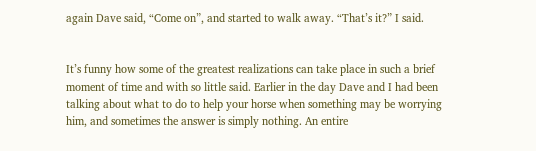again Dave said, “Come on”, and started to walk away. “That’s it?” I said.


It’s funny how some of the greatest realizations can take place in such a brief moment of time and with so little said. Earlier in the day Dave and I had been talking about what to do to help your horse when something may be worrying him, and sometimes the answer is simply nothing. An entire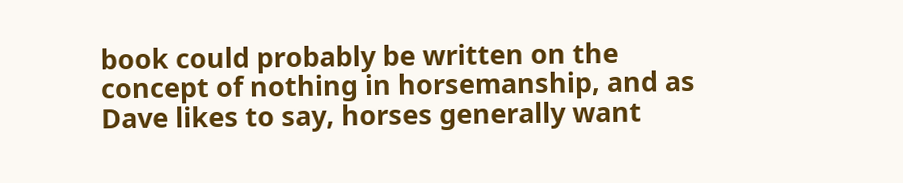book could probably be written on the concept of nothing in horsemanship, and as Dave likes to say, horses generally want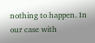nothing to happen. In our case with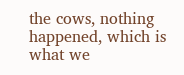the cows, nothing happened, which is what we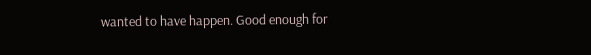wanted to have happen. Good enough for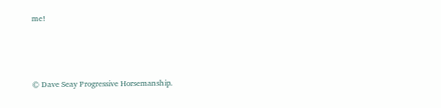me!




© Dave Seay Progressive Horsemanship.